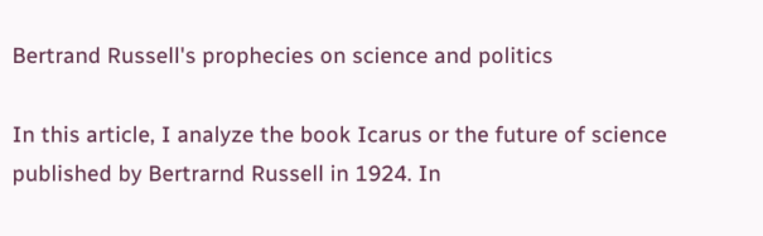Bertrand Russell's prophecies on science and politics

In this article, I analyze the book Icarus or the future of science published by Bertrarnd Russell in 1924. In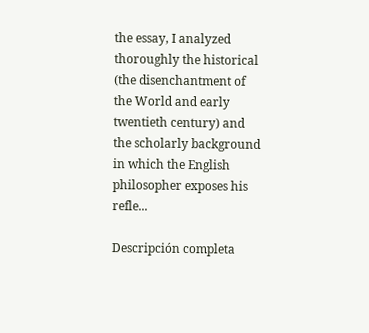the essay, I analyzed thoroughly the historical (the disenchantment of the World and early twentieth century) and the scholarly background in which the English philosopher exposes his refle...

Descripción completa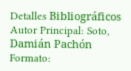Detalles Bibliográficos
Autor Principal: Soto, Damián Pachón
Formato: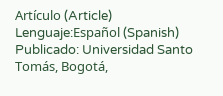Artículo (Article)
Lenguaje:Español (Spanish)
Publicado: Universidad Santo Tomás, Bogotá,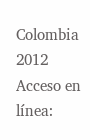Colombia 2012
Acceso en línea: